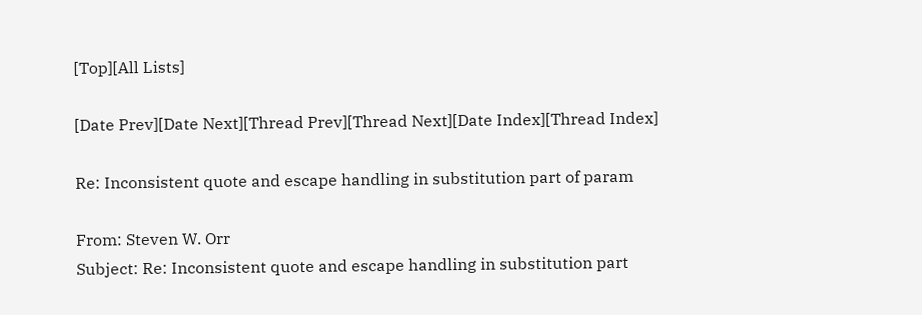[Top][All Lists]

[Date Prev][Date Next][Thread Prev][Thread Next][Date Index][Thread Index]

Re: Inconsistent quote and escape handling in substitution part of param

From: Steven W. Orr
Subject: Re: Inconsistent quote and escape handling in substitution part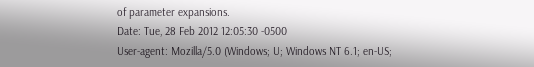of parameter expansions.
Date: Tue, 28 Feb 2012 12:05:30 -0500
User-agent: Mozilla/5.0 (Windows; U; Windows NT 6.1; en-US;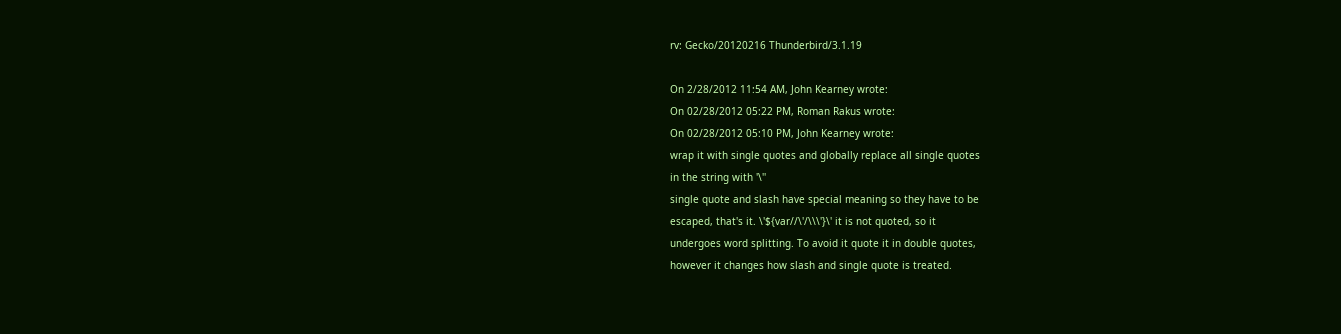rv: Gecko/20120216 Thunderbird/3.1.19

On 2/28/2012 11:54 AM, John Kearney wrote:
On 02/28/2012 05:22 PM, Roman Rakus wrote:
On 02/28/2012 05:10 PM, John Kearney wrote:
wrap it with single quotes and globally replace all single quotes
in the string with '\''
single quote and slash have special meaning so they have to be
escaped, that's it. \'${var//\'/\\\'}\' it is not quoted, so it
undergoes word splitting. To avoid it quote it in double quotes,
however it changes how slash and single quote is treated.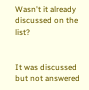Wasn't it already discussed on the list?


It was discussed but not answered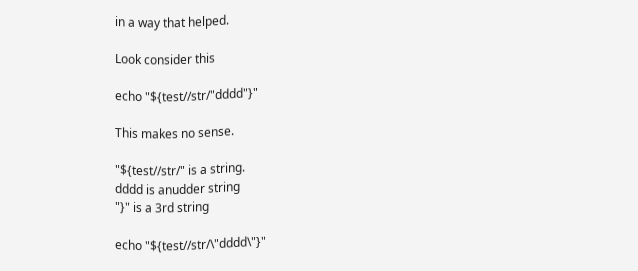in a way that helped.

Look consider this

echo "${test//str/"dddd"}"

This makes no sense.

"${test//str/" is a string.
dddd is anudder string
"}" is a 3rd string

echo "${test//str/\"dddd\"}"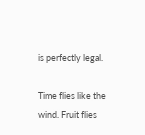is perfectly legal.

Time flies like the wind. Fruit flies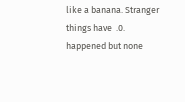like a banana. Stranger things have  .0.
happened but none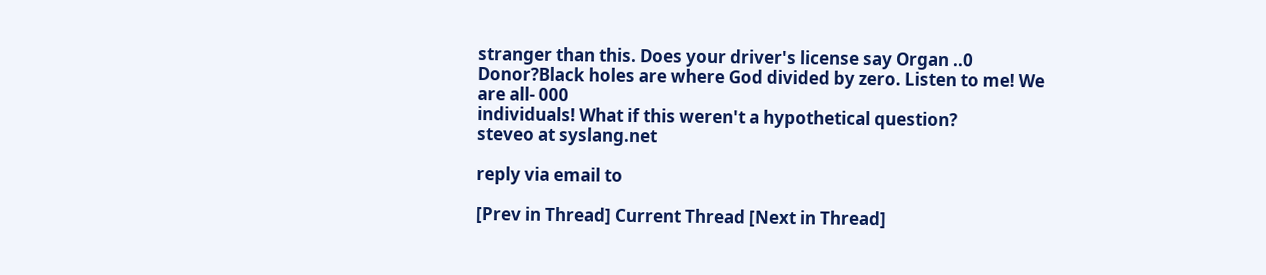stranger than this. Does your driver's license say Organ ..0
Donor?Black holes are where God divided by zero. Listen to me! We are all- 000
individuals! What if this weren't a hypothetical question?
steveo at syslang.net

reply via email to

[Prev in Thread] Current Thread [Next in Thread]